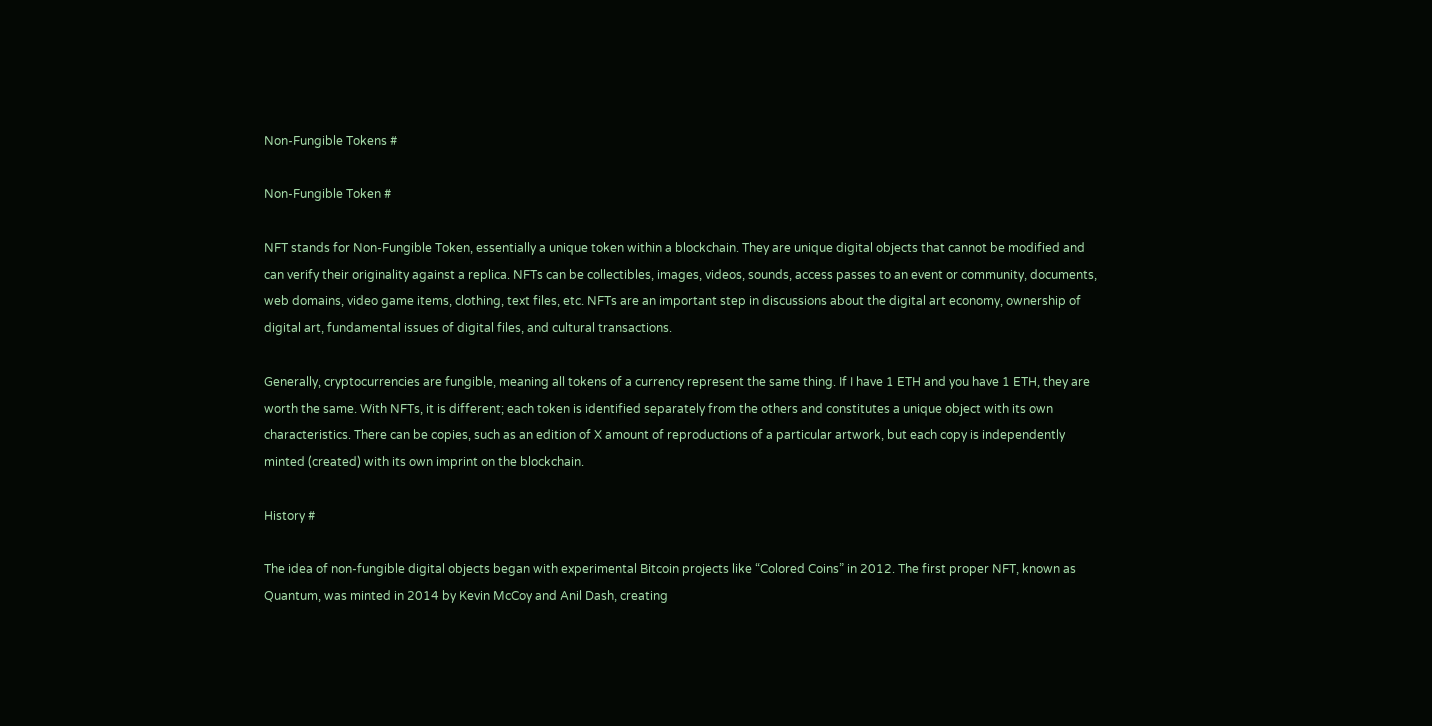Non-Fungible Tokens #

Non-Fungible Token #

NFT stands for Non-Fungible Token, essentially a unique token within a blockchain. They are unique digital objects that cannot be modified and can verify their originality against a replica. NFTs can be collectibles, images, videos, sounds, access passes to an event or community, documents, web domains, video game items, clothing, text files, etc. NFTs are an important step in discussions about the digital art economy, ownership of digital art, fundamental issues of digital files, and cultural transactions.

Generally, cryptocurrencies are fungible, meaning all tokens of a currency represent the same thing. If I have 1 ETH and you have 1 ETH, they are worth the same. With NFTs, it is different; each token is identified separately from the others and constitutes a unique object with its own characteristics. There can be copies, such as an edition of X amount of reproductions of a particular artwork, but each copy is independently minted (created) with its own imprint on the blockchain.

History #

The idea of non-fungible digital objects began with experimental Bitcoin projects like “Colored Coins” in 2012. The first proper NFT, known as Quantum, was minted in 2014 by Kevin McCoy and Anil Dash, creating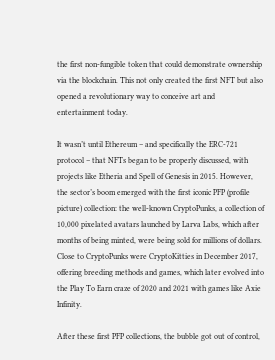the first non-fungible token that could demonstrate ownership via the blockchain. This not only created the first NFT but also opened a revolutionary way to conceive art and entertainment today.

It wasn’t until Ethereum – and specifically the ERC-721 protocol – that NFTs began to be properly discussed, with projects like Etheria and Spell of Genesis in 2015. However, the sector’s boom emerged with the first iconic PFP (profile picture) collection: the well-known CryptoPunks, a collection of 10,000 pixelated avatars launched by Larva Labs, which after months of being minted, were being sold for millions of dollars. Close to CryptoPunks were CryptoKitties in December 2017, offering breeding methods and games, which later evolved into the Play To Earn craze of 2020 and 2021 with games like Axie Infinity.

After these first PFP collections, the bubble got out of control,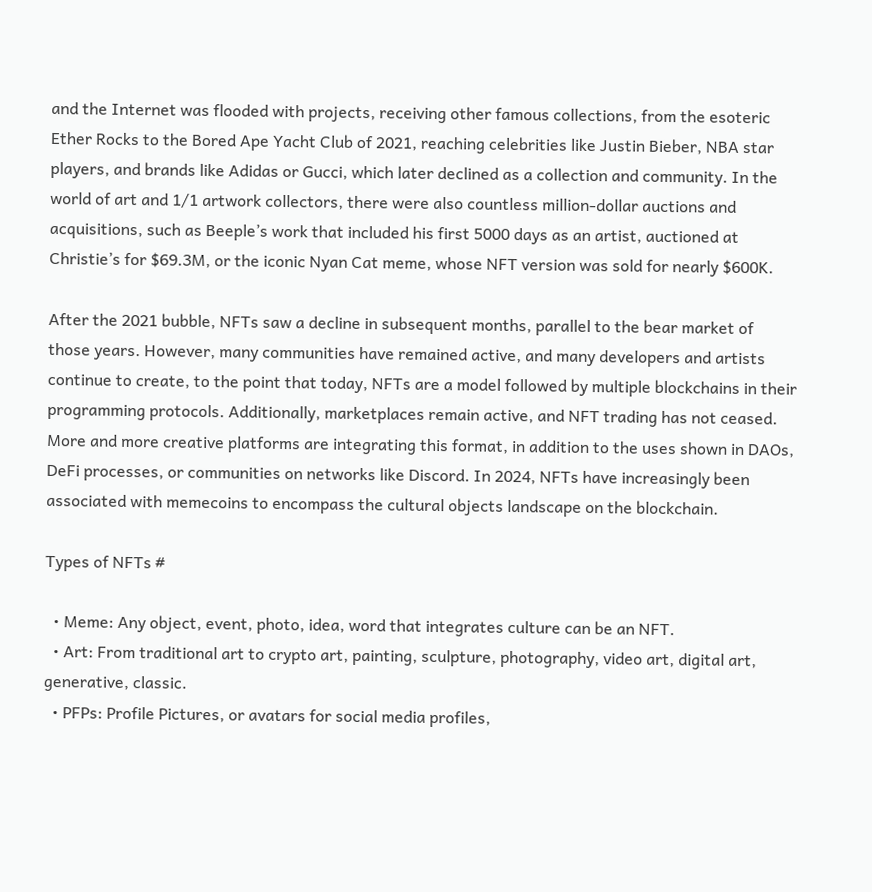and the Internet was flooded with projects, receiving other famous collections, from the esoteric Ether Rocks to the Bored Ape Yacht Club of 2021, reaching celebrities like Justin Bieber, NBA star players, and brands like Adidas or Gucci, which later declined as a collection and community. In the world of art and 1/1 artwork collectors, there were also countless million-dollar auctions and acquisitions, such as Beeple’s work that included his first 5000 days as an artist, auctioned at Christie’s for $69.3M, or the iconic Nyan Cat meme, whose NFT version was sold for nearly $600K.

After the 2021 bubble, NFTs saw a decline in subsequent months, parallel to the bear market of those years. However, many communities have remained active, and many developers and artists continue to create, to the point that today, NFTs are a model followed by multiple blockchains in their programming protocols. Additionally, marketplaces remain active, and NFT trading has not ceased. More and more creative platforms are integrating this format, in addition to the uses shown in DAOs, DeFi processes, or communities on networks like Discord. In 2024, NFTs have increasingly been associated with memecoins to encompass the cultural objects landscape on the blockchain.

Types of NFTs #

  • Meme: Any object, event, photo, idea, word that integrates culture can be an NFT.
  • Art: From traditional art to crypto art, painting, sculpture, photography, video art, digital art, generative, classic.
  • PFPs: Profile Pictures, or avatars for social media profiles,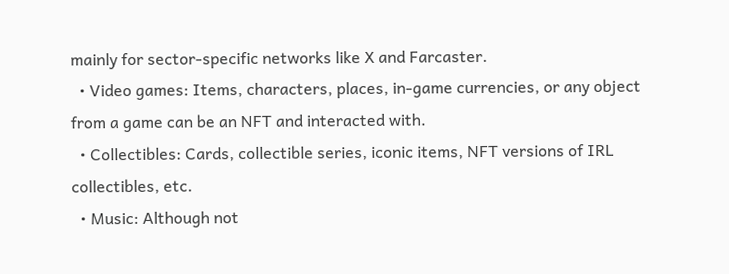mainly for sector-specific networks like X and Farcaster.
  • Video games: Items, characters, places, in-game currencies, or any object from a game can be an NFT and interacted with.
  • Collectibles: Cards, collectible series, iconic items, NFT versions of IRL collectibles, etc.
  • Music: Although not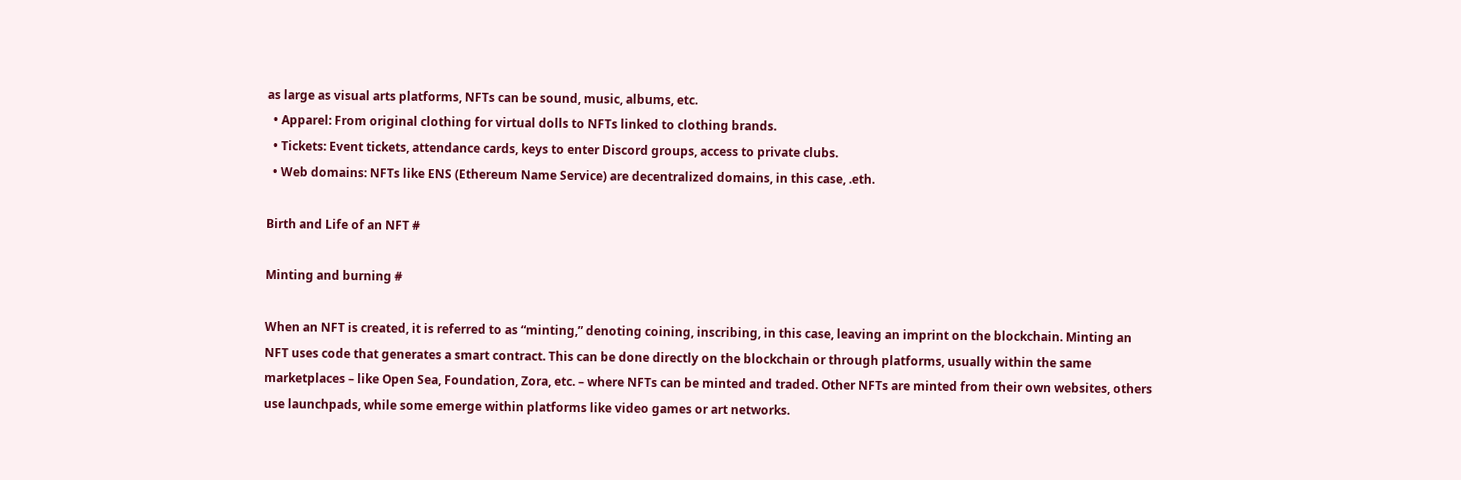as large as visual arts platforms, NFTs can be sound, music, albums, etc.
  • Apparel: From original clothing for virtual dolls to NFTs linked to clothing brands.
  • Tickets: Event tickets, attendance cards, keys to enter Discord groups, access to private clubs.
  • Web domains: NFTs like ENS (Ethereum Name Service) are decentralized domains, in this case, .eth.

Birth and Life of an NFT #

Minting and burning #

When an NFT is created, it is referred to as “minting,” denoting coining, inscribing, in this case, leaving an imprint on the blockchain. Minting an NFT uses code that generates a smart contract. This can be done directly on the blockchain or through platforms, usually within the same marketplaces – like Open Sea, Foundation, Zora, etc. – where NFTs can be minted and traded. Other NFTs are minted from their own websites, others use launchpads, while some emerge within platforms like video games or art networks.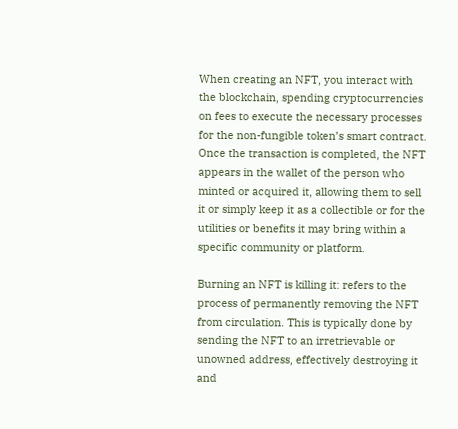When creating an NFT, you interact with the blockchain, spending cryptocurrencies on fees to execute the necessary processes for the non-fungible token’s smart contract. Once the transaction is completed, the NFT appears in the wallet of the person who minted or acquired it, allowing them to sell it or simply keep it as a collectible or for the utilities or benefits it may bring within a specific community or platform.

Burning an NFT is killing it: refers to the process of permanently removing the NFT from circulation. This is typically done by sending the NFT to an irretrievable or unowned address, effectively destroying it and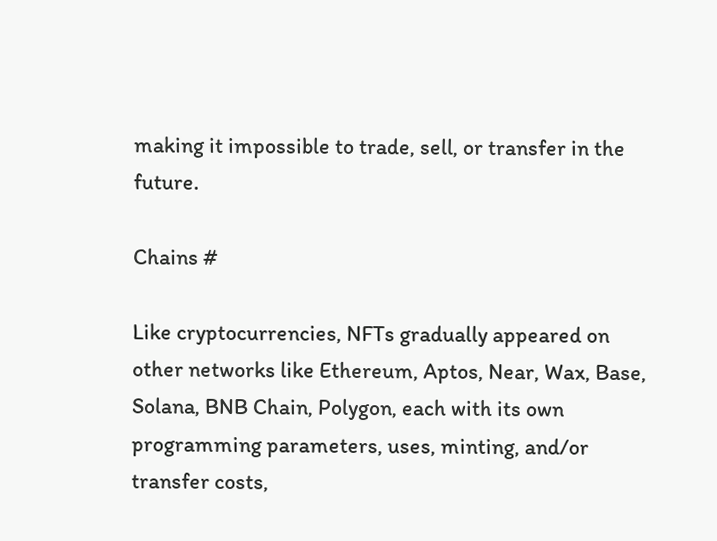making it impossible to trade, sell, or transfer in the future.

Chains #

Like cryptocurrencies, NFTs gradually appeared on other networks like Ethereum, Aptos, Near, Wax, Base, Solana, BNB Chain, Polygon, each with its own programming parameters, uses, minting, and/or transfer costs,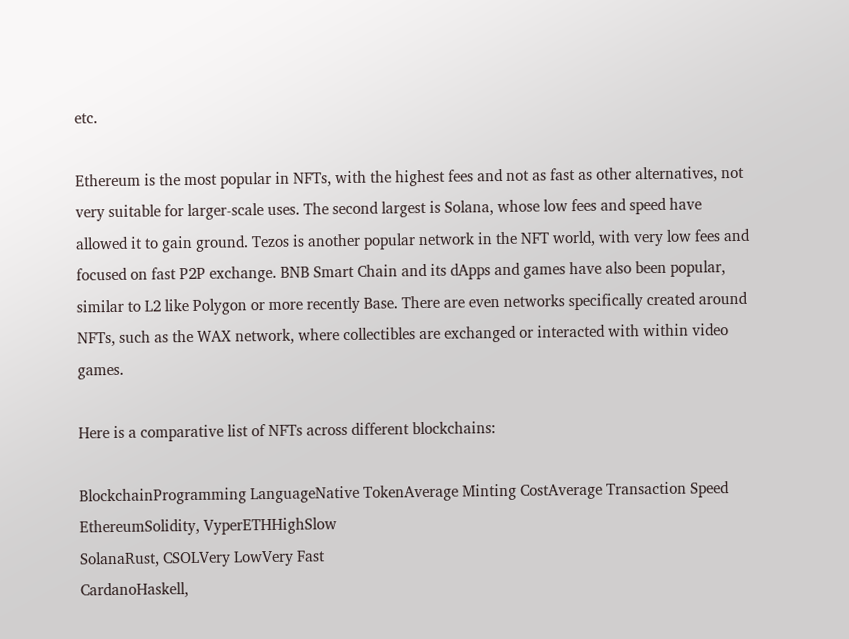etc.

Ethereum is the most popular in NFTs, with the highest fees and not as fast as other alternatives, not very suitable for larger-scale uses. The second largest is Solana, whose low fees and speed have allowed it to gain ground. Tezos is another popular network in the NFT world, with very low fees and focused on fast P2P exchange. BNB Smart Chain and its dApps and games have also been popular, similar to L2 like Polygon or more recently Base. There are even networks specifically created around NFTs, such as the WAX network, where collectibles are exchanged or interacted with within video games.

Here is a comparative list of NFTs across different blockchains:

BlockchainProgramming LanguageNative TokenAverage Minting CostAverage Transaction Speed
EthereumSolidity, VyperETHHighSlow
SolanaRust, CSOLVery LowVery Fast
CardanoHaskell,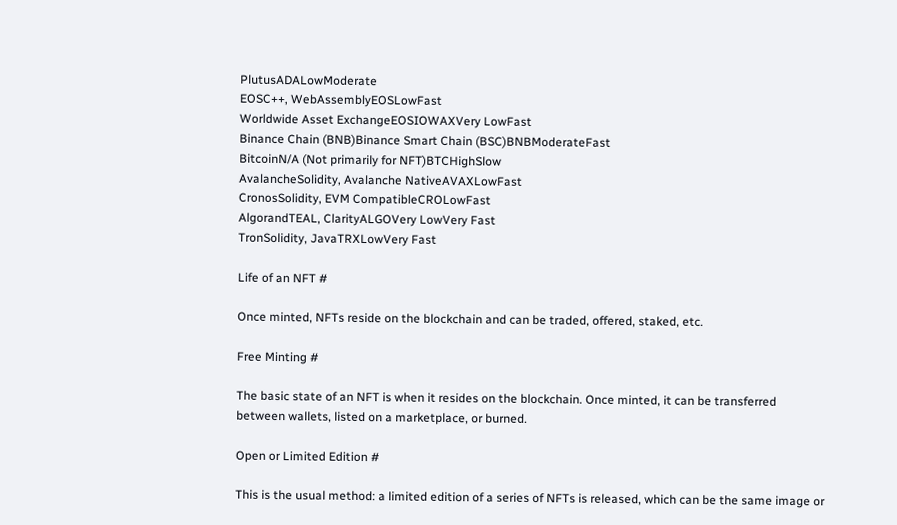PlutusADALowModerate
EOSC++, WebAssemblyEOSLowFast
Worldwide Asset ExchangeEOSIOWAXVery LowFast
Binance Chain (BNB)Binance Smart Chain (BSC)BNBModerateFast
BitcoinN/A (Not primarily for NFT)BTCHighSlow
AvalancheSolidity, Avalanche NativeAVAXLowFast
CronosSolidity, EVM CompatibleCROLowFast
AlgorandTEAL, ClarityALGOVery LowVery Fast
TronSolidity, JavaTRXLowVery Fast

Life of an NFT #

Once minted, NFTs reside on the blockchain and can be traded, offered, staked, etc.

Free Minting #

The basic state of an NFT is when it resides on the blockchain. Once minted, it can be transferred between wallets, listed on a marketplace, or burned.

Open or Limited Edition #

This is the usual method: a limited edition of a series of NFTs is released, which can be the same image or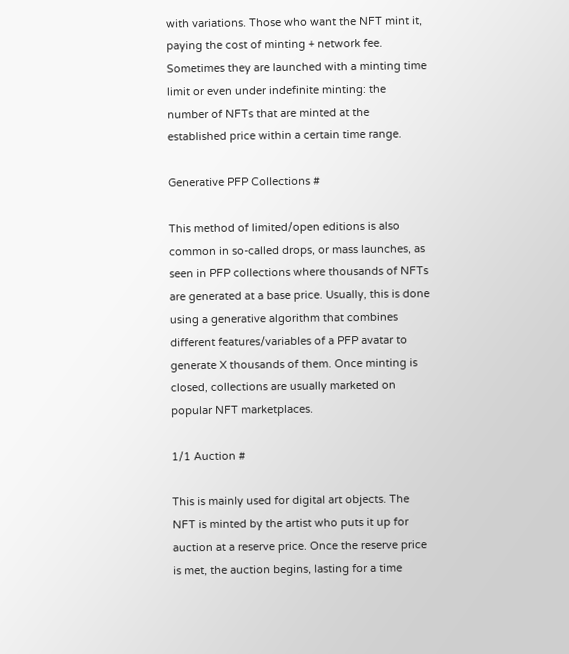with variations. Those who want the NFT mint it, paying the cost of minting + network fee. Sometimes they are launched with a minting time limit or even under indefinite minting: the number of NFTs that are minted at the established price within a certain time range.

Generative PFP Collections #

This method of limited/open editions is also common in so-called drops, or mass launches, as seen in PFP collections where thousands of NFTs are generated at a base price. Usually, this is done using a generative algorithm that combines different features/variables of a PFP avatar to generate X thousands of them. Once minting is closed, collections are usually marketed on popular NFT marketplaces.

1/1 Auction #

This is mainly used for digital art objects. The NFT is minted by the artist who puts it up for auction at a reserve price. Once the reserve price is met, the auction begins, lasting for a time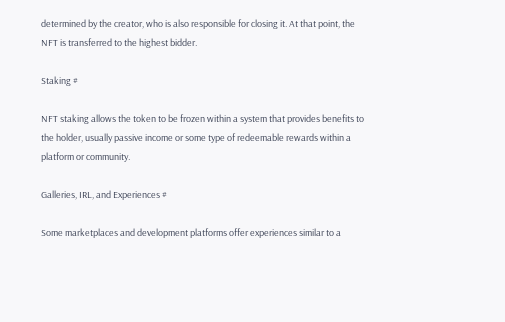determined by the creator, who is also responsible for closing it. At that point, the NFT is transferred to the highest bidder.

Staking #

NFT staking allows the token to be frozen within a system that provides benefits to the holder, usually passive income or some type of redeemable rewards within a platform or community.

Galleries, IRL, and Experiences #

Some marketplaces and development platforms offer experiences similar to a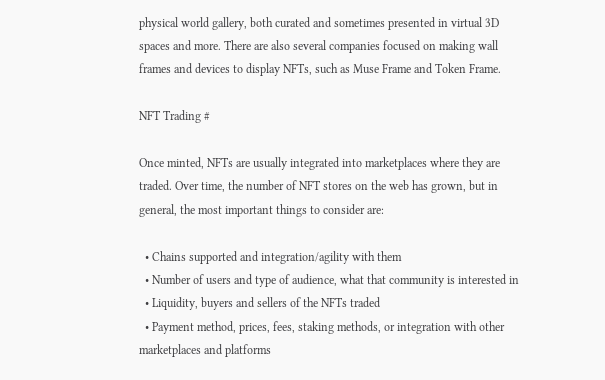physical world gallery, both curated and sometimes presented in virtual 3D spaces and more. There are also several companies focused on making wall frames and devices to display NFTs, such as Muse Frame and Token Frame.

NFT Trading #

Once minted, NFTs are usually integrated into marketplaces where they are traded. Over time, the number of NFT stores on the web has grown, but in general, the most important things to consider are:

  • Chains supported and integration/agility with them
  • Number of users and type of audience, what that community is interested in
  • Liquidity, buyers and sellers of the NFTs traded
  • Payment method, prices, fees, staking methods, or integration with other marketplaces and platforms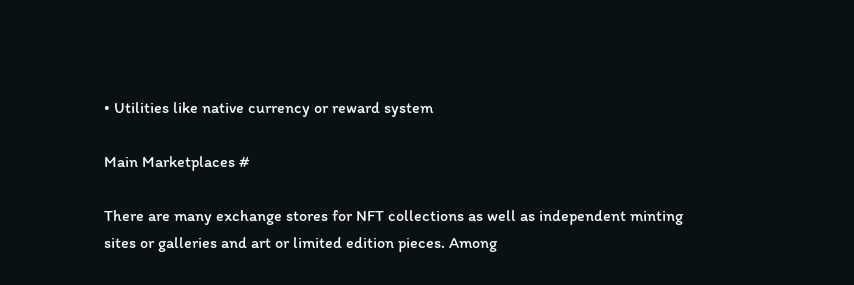• Utilities like native currency or reward system

Main Marketplaces #

There are many exchange stores for NFT collections as well as independent minting sites or galleries and art or limited edition pieces. Among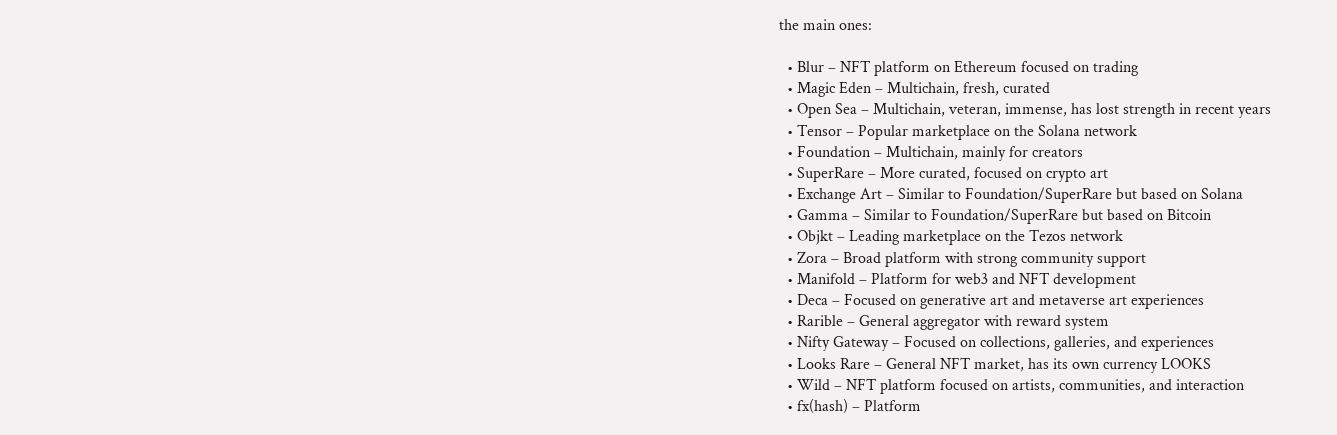the main ones:

  • Blur – NFT platform on Ethereum focused on trading
  • Magic Eden – Multichain, fresh, curated
  • Open Sea – Multichain, veteran, immense, has lost strength in recent years
  • Tensor – Popular marketplace on the Solana network
  • Foundation – Multichain, mainly for creators
  • SuperRare – More curated, focused on crypto art
  • Exchange Art – Similar to Foundation/SuperRare but based on Solana
  • Gamma – Similar to Foundation/SuperRare but based on Bitcoin
  • Objkt – Leading marketplace on the Tezos network
  • Zora – Broad platform with strong community support
  • Manifold – Platform for web3 and NFT development
  • Deca – Focused on generative art and metaverse art experiences
  • Rarible – General aggregator with reward system
  • Nifty Gateway – Focused on collections, galleries, and experiences
  • Looks Rare – General NFT market, has its own currency LOOKS
  • Wild – NFT platform focused on artists, communities, and interaction
  • fx(hash) – Platform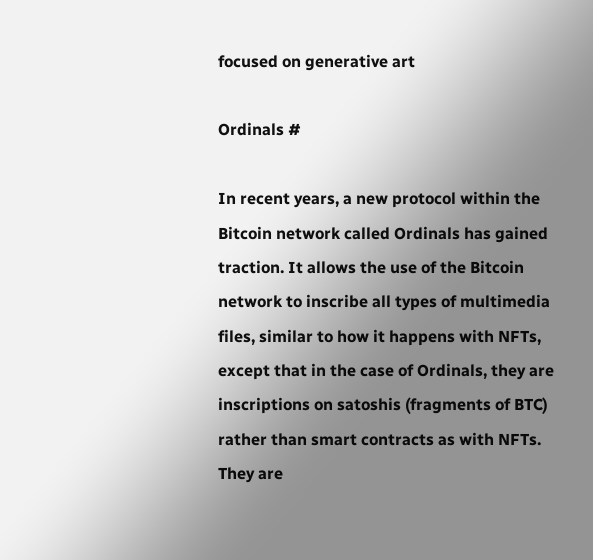focused on generative art

Ordinals #

In recent years, a new protocol within the Bitcoin network called Ordinals has gained traction. It allows the use of the Bitcoin network to inscribe all types of multimedia files, similar to how it happens with NFTs, except that in the case of Ordinals, they are inscriptions on satoshis (fragments of BTC) rather than smart contracts as with NFTs. They are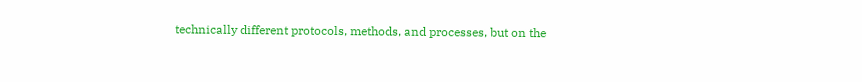technically different protocols, methods, and processes, but on the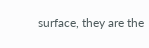surface, they are the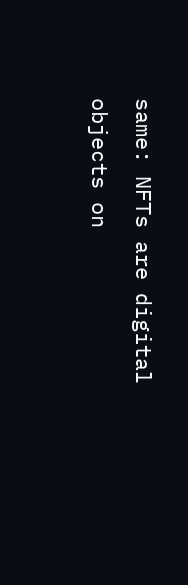same: NFTs are digital objects on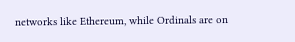networks like Ethereum, while Ordinals are on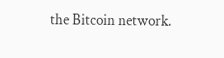the Bitcoin network.